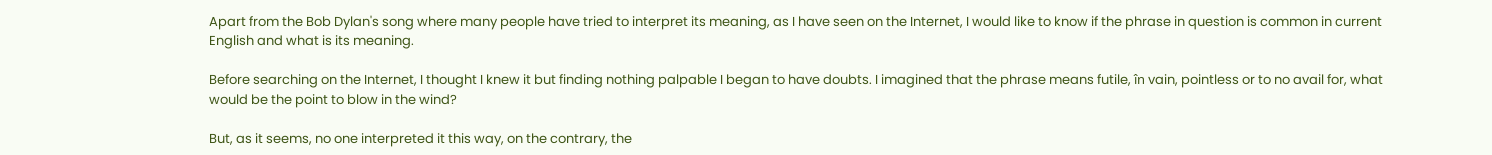Apart from the Bob Dylan's song where many people have tried to interpret its meaning, as I have seen on the Internet, I would like to know if the phrase in question is common in current English and what is its meaning.

Before searching on the Internet, I thought I knew it but finding nothing palpable I began to have doubts. I imagined that the phrase means futile, în vain, pointless or to no avail for, what would be the point to blow in the wind?

But, as it seems, no one interpreted it this way, on the contrary, the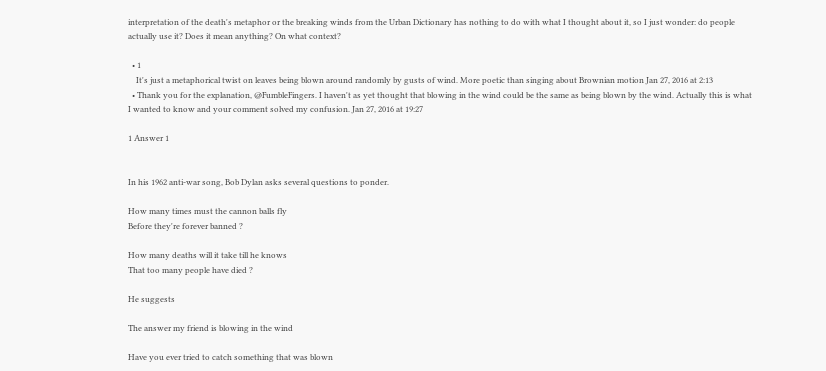interpretation of the death's metaphor or the breaking winds from the Urban Dictionary has nothing to do with what I thought about it, so I just wonder: do people actually use it? Does it mean anything? On what context?

  • 1
    It's just a metaphorical twist on leaves being blown around randomly by gusts of wind. More poetic than singing about Brownian motion Jan 27, 2016 at 2:13
  • Thank you for the explanation, @FumbleFingers. I haven't as yet thought that blowing in the wind could be the same as being blown by the wind. Actually this is what I wanted to know and your comment solved my confusion. Jan 27, 2016 at 19:27

1 Answer 1


In his 1962 anti-war song, Bob Dylan asks several questions to ponder.

How many times must the cannon balls fly
Before they're forever banned ?

How many deaths will it take till he knows
That too many people have died ?

He suggests

The answer my friend is blowing in the wind

Have you ever tried to catch something that was blown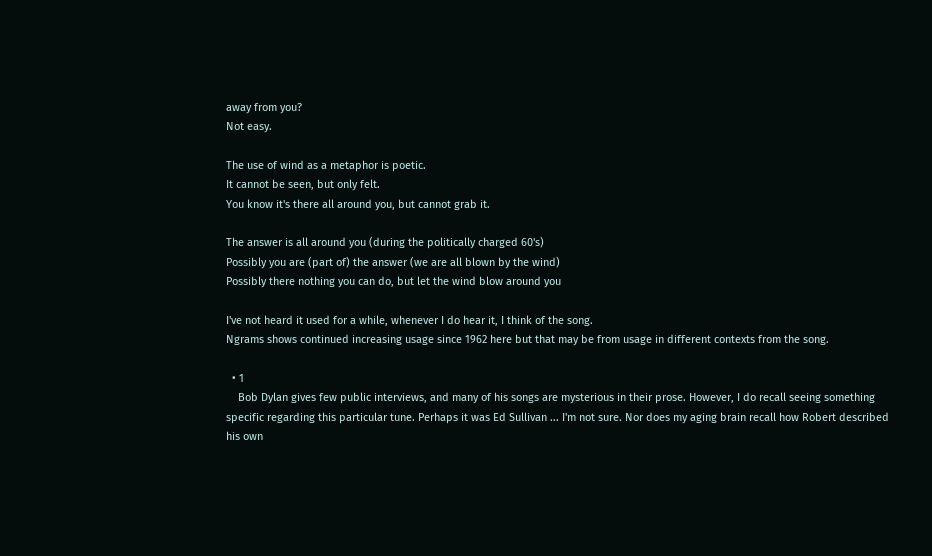away from you?
Not easy.

The use of wind as a metaphor is poetic.
It cannot be seen, but only felt.
You know it's there all around you, but cannot grab it.

The answer is all around you (during the politically charged 60's)
Possibly you are (part of) the answer (we are all blown by the wind)
Possibly there nothing you can do, but let the wind blow around you

I've not heard it used for a while, whenever I do hear it, I think of the song.
Ngrams shows continued increasing usage since 1962 here but that may be from usage in different contexts from the song.

  • 1
    Bob Dylan gives few public interviews, and many of his songs are mysterious in their prose. However, I do recall seeing something specific regarding this particular tune. Perhaps it was Ed Sullivan ... I'm not sure. Nor does my aging brain recall how Robert described his own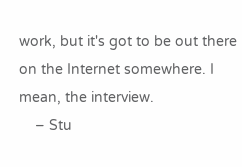work, but it's got to be out there on the Internet somewhere. I mean, the interview.
    – Stu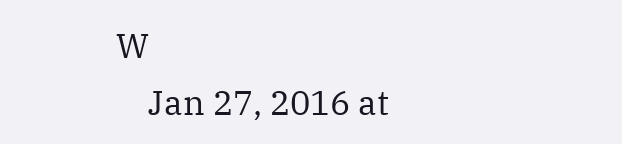W
    Jan 27, 2016 at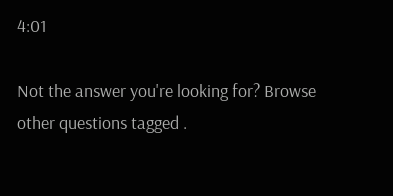4:01

Not the answer you're looking for? Browse other questions tagged .